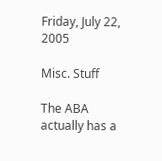Friday, July 22, 2005

Misc. Stuff

The ABA actually has a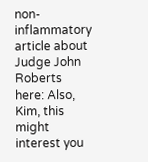non-inflammatory article about Judge John Roberts here: Also, Kim, this might interest you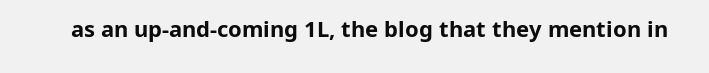as an up-and-coming 1L, the blog that they mention in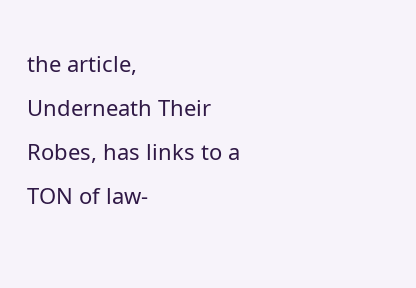the article, Underneath Their Robes, has links to a TON of law-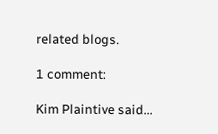related blogs.

1 comment:

Kim Plaintive said...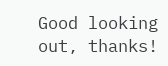Good looking out, thanks!